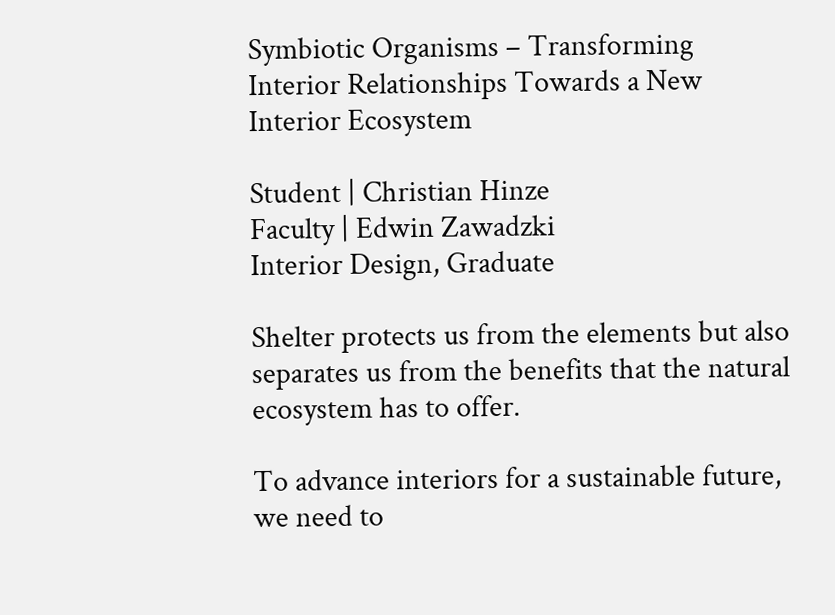Symbiotic Organisms – Transforming Interior Relationships Towards a New Interior Ecosystem

Student | Christian Hinze
Faculty | Edwin Zawadzki
Interior Design, Graduate

Shelter protects us from the elements but also separates us from the benefits that the natural ecosystem has to offer.

To advance interiors for a sustainable future, we need to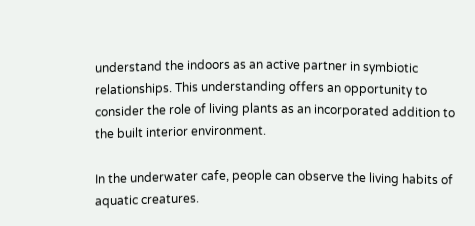understand the indoors as an active partner in symbiotic relationships. This understanding offers an opportunity to consider the role of living plants as an incorporated addition to the built interior environment.

In the underwater cafe, people can observe the living habits of aquatic creatures.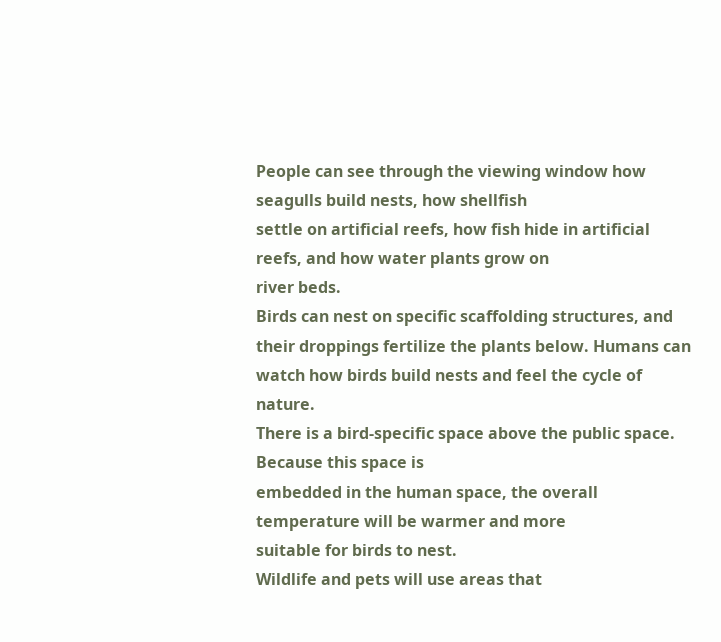People can see through the viewing window how seagulls build nests, how shellfish
settle on artificial reefs, how fish hide in artificial reefs, and how water plants grow on
river beds.
Birds can nest on specific scaffolding structures, and their droppings fertilize the plants below. Humans can watch how birds build nests and feel the cycle of nature.
There is a bird-specific space above the public space. Because this space is
embedded in the human space, the overall temperature will be warmer and more
suitable for birds to nest.
Wildlife and pets will use areas that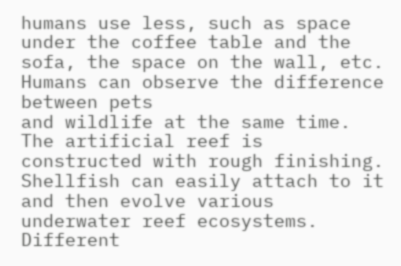humans use less, such as space under the coffee table and the sofa, the space on the wall, etc. Humans can observe the difference between pets
and wildlife at the same time.
The artificial reef is constructed with rough finishing. Shellfish can easily attach to it and then evolve various underwater reef ecosystems.
Different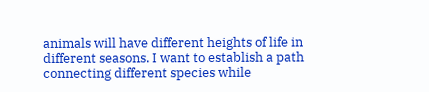animals will have different heights of life in different seasons. I want to establish a path connecting different species while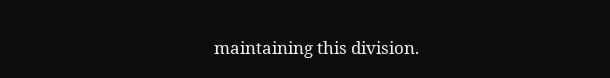maintaining this division.